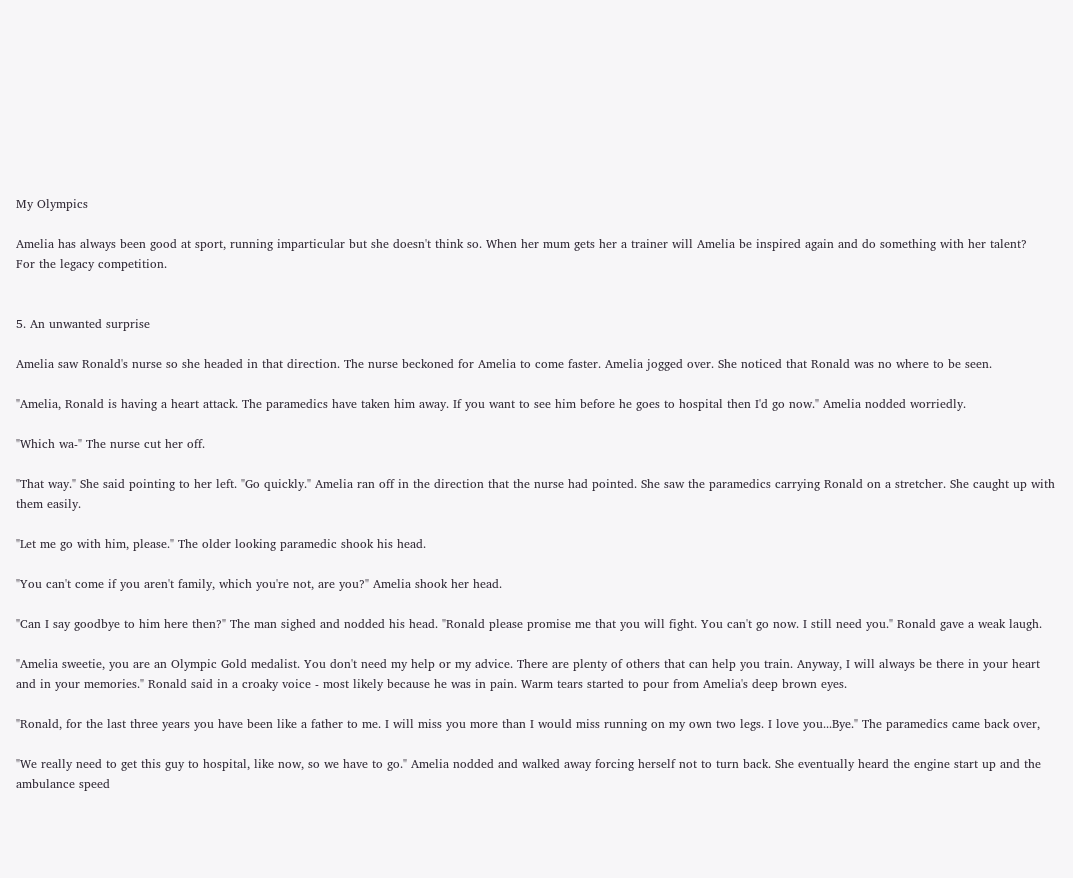My Olympics

Amelia has always been good at sport, running imparticular but she doesn't think so. When her mum gets her a trainer will Amelia be inspired again and do something with her talent?
For the legacy competition.


5. An unwanted surprise

Amelia saw Ronald's nurse so she headed in that direction. The nurse beckoned for Amelia to come faster. Amelia jogged over. She noticed that Ronald was no where to be seen.

"Amelia, Ronald is having a heart attack. The paramedics have taken him away. If you want to see him before he goes to hospital then I'd go now." Amelia nodded worriedly.

"Which wa-" The nurse cut her off.

"That way." She said pointing to her left. "Go quickly." Amelia ran off in the direction that the nurse had pointed. She saw the paramedics carrying Ronald on a stretcher. She caught up with them easily.

"Let me go with him, please." The older looking paramedic shook his head.

"You can't come if you aren't family, which you're not, are you?" Amelia shook her head.

"Can I say goodbye to him here then?" The man sighed and nodded his head. "Ronald please promise me that you will fight. You can't go now. I still need you." Ronald gave a weak laugh.

"Amelia sweetie, you are an Olympic Gold medalist. You don't need my help or my advice. There are plenty of others that can help you train. Anyway, I will always be there in your heart and in your memories." Ronald said in a croaky voice - most likely because he was in pain. Warm tears started to pour from Amelia's deep brown eyes.

"Ronald, for the last three years you have been like a father to me. I will miss you more than I would miss running on my own two legs. I love you...Bye." The paramedics came back over,

"We really need to get this guy to hospital, like now, so we have to go." Amelia nodded and walked away forcing herself not to turn back. She eventually heard the engine start up and the ambulance speed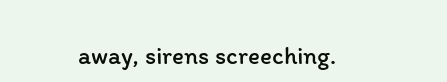away, sirens screeching.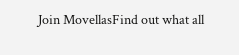Join MovellasFind out what all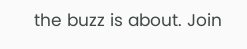the buzz is about. Join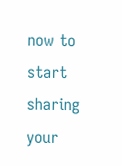now to start sharing your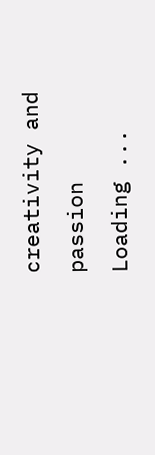creativity and passion
Loading ...